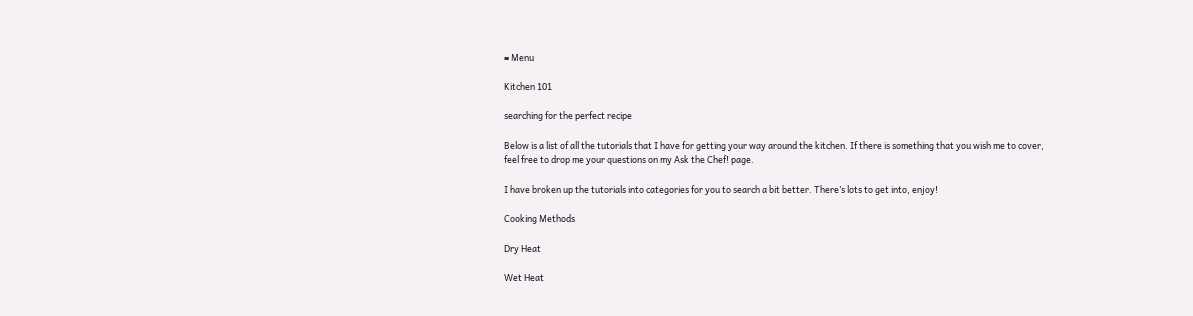≡ Menu

Kitchen 101

searching for the perfect recipe

Below is a list of all the tutorials that I have for getting your way around the kitchen. If there is something that you wish me to cover, feel free to drop me your questions on my Ask the Chef! page.

I have broken up the tutorials into categories for you to search a bit better. There’s lots to get into, enjoy!

Cooking Methods

Dry Heat

Wet Heat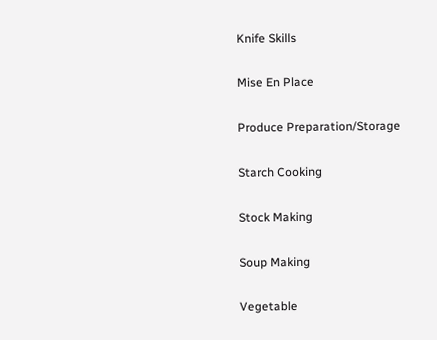Knife Skills

Mise En Place

Produce Preparation/Storage

Starch Cooking

Stock Making

Soup Making

Vegetable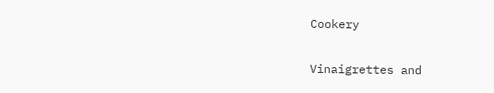Cookery

Vinaigrettes and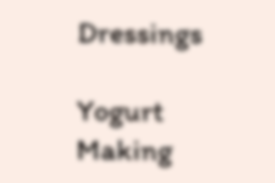Dressings

Yogurt Making